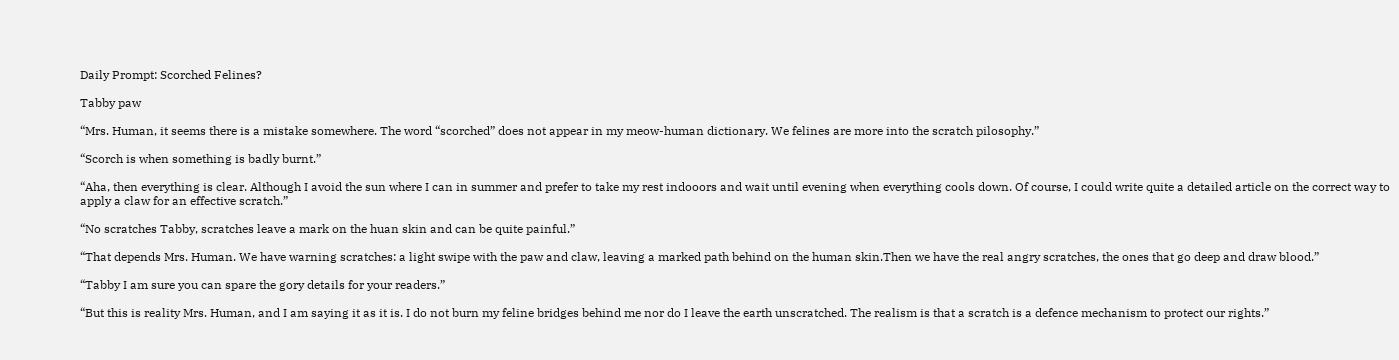Daily Prompt: Scorched Felines?

Tabby paw

“Mrs. Human, it seems there is a mistake somewhere. The word “scorched” does not appear in my meow-human dictionary. We felines are more into the scratch pilosophy.”

“Scorch is when something is badly burnt.”

“Aha, then everything is clear. Although I avoid the sun where I can in summer and prefer to take my rest indooors and wait until evening when everything cools down. Of course, I could write quite a detailed article on the correct way to apply a claw for an effective scratch.”

“No scratches Tabby, scratches leave a mark on the huan skin and can be quite painful.”

“That depends Mrs. Human. We have warning scratches: a light swipe with the paw and claw, leaving a marked path behind on the human skin.Then we have the real angry scratches, the ones that go deep and draw blood.”

“Tabby I am sure you can spare the gory details for your readers.”

“But this is reality Mrs. Human, and I am saying it as it is. I do not burn my feline bridges behind me nor do I leave the earth unscratched. The realism is that a scratch is a defence mechanism to protect our rights.”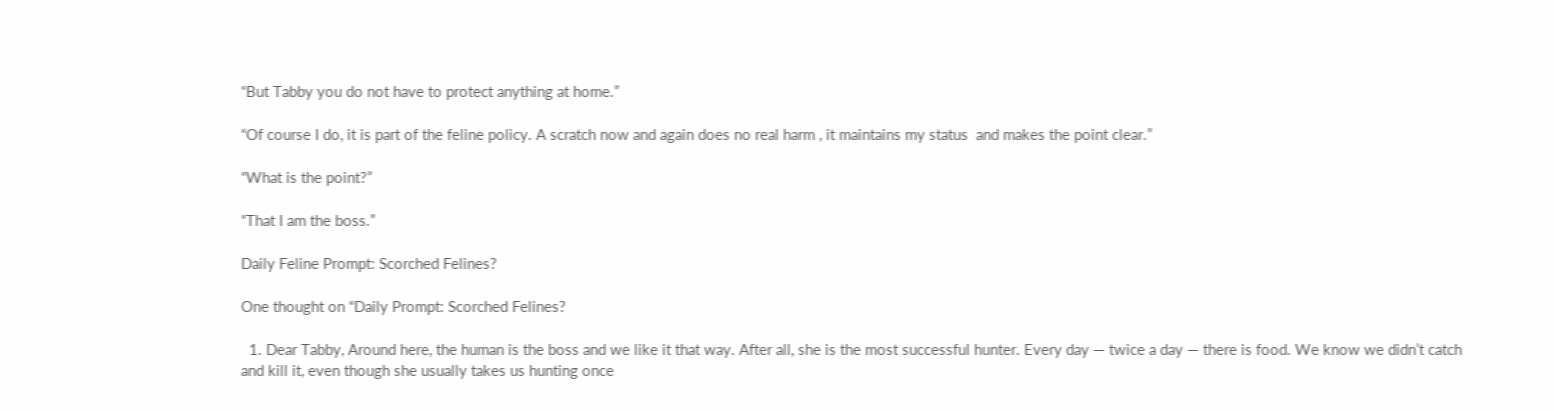“But Tabby you do not have to protect anything at home.”

“Of course I do, it is part of the feline policy. A scratch now and again does no real harm , it maintains my status  and makes the point clear.”

“What is the point?”

“That I am the boss.”

Daily Feline Prompt: Scorched Felines?

One thought on “Daily Prompt: Scorched Felines?

  1. Dear Tabby, Around here, the human is the boss and we like it that way. After all, she is the most successful hunter. Every day — twice a day — there is food. We know we didn’t catch and kill it, even though she usually takes us hunting once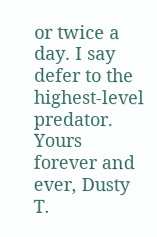or twice a day. I say defer to the highest-level predator. Yours forever and ever, Dusty T.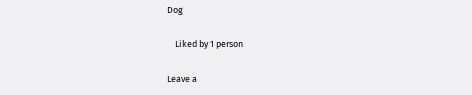Dog

    Liked by 1 person

Leave a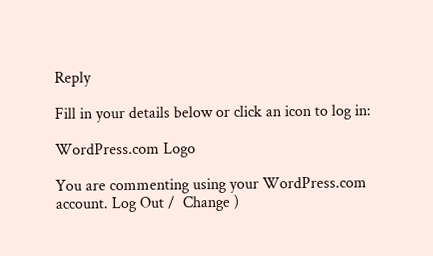Reply

Fill in your details below or click an icon to log in:

WordPress.com Logo

You are commenting using your WordPress.com account. Log Out /  Change )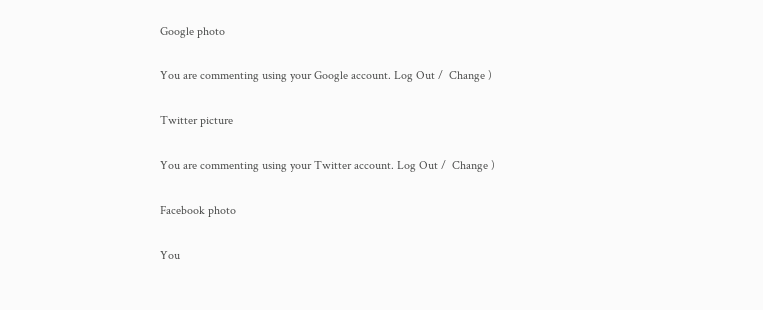Google photo

You are commenting using your Google account. Log Out /  Change )

Twitter picture

You are commenting using your Twitter account. Log Out /  Change )

Facebook photo

You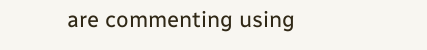are commenting using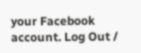your Facebook account. Log Out /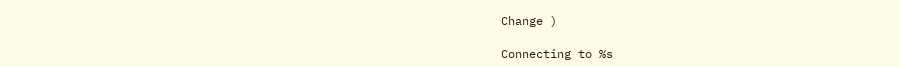Change )

Connecting to %s